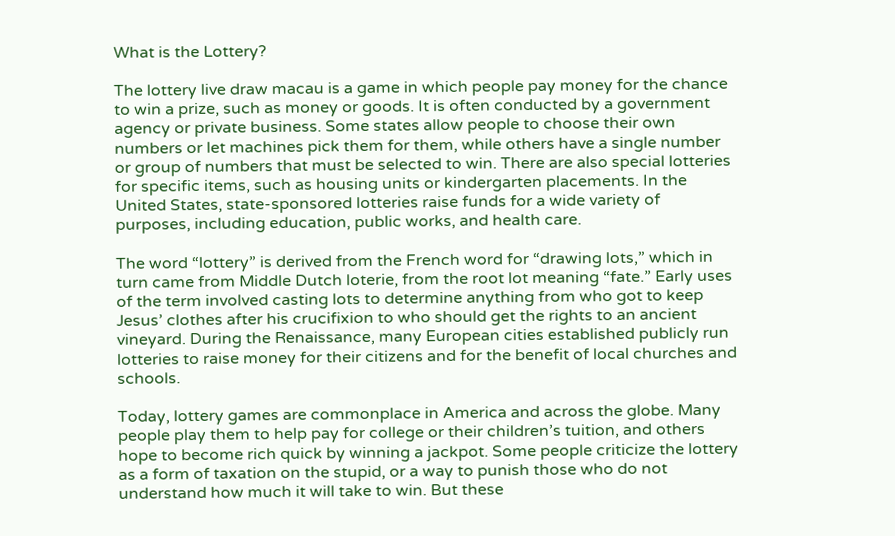What is the Lottery?

The lottery live draw macau is a game in which people pay money for the chance to win a prize, such as money or goods. It is often conducted by a government agency or private business. Some states allow people to choose their own numbers or let machines pick them for them, while others have a single number or group of numbers that must be selected to win. There are also special lotteries for specific items, such as housing units or kindergarten placements. In the United States, state-sponsored lotteries raise funds for a wide variety of purposes, including education, public works, and health care.

The word “lottery” is derived from the French word for “drawing lots,” which in turn came from Middle Dutch loterie, from the root lot meaning “fate.” Early uses of the term involved casting lots to determine anything from who got to keep Jesus’ clothes after his crucifixion to who should get the rights to an ancient vineyard. During the Renaissance, many European cities established publicly run lotteries to raise money for their citizens and for the benefit of local churches and schools.

Today, lottery games are commonplace in America and across the globe. Many people play them to help pay for college or their children’s tuition, and others hope to become rich quick by winning a jackpot. Some people criticize the lottery as a form of taxation on the stupid, or a way to punish those who do not understand how much it will take to win. But these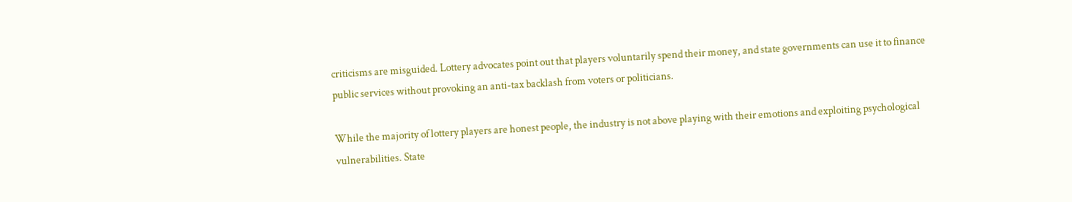criticisms are misguided. Lottery advocates point out that players voluntarily spend their money, and state governments can use it to finance public services without provoking an anti-tax backlash from voters or politicians.

While the majority of lottery players are honest people, the industry is not above playing with their emotions and exploiting psychological vulnerabilities. State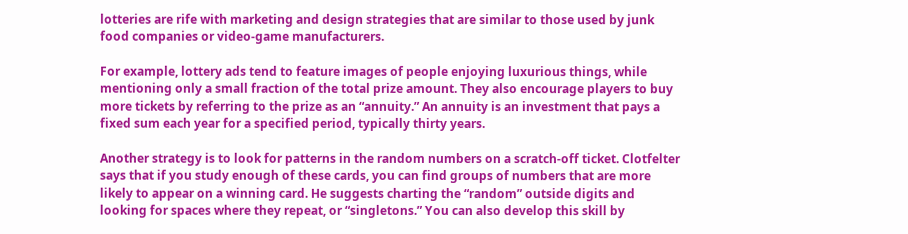lotteries are rife with marketing and design strategies that are similar to those used by junk food companies or video-game manufacturers.

For example, lottery ads tend to feature images of people enjoying luxurious things, while mentioning only a small fraction of the total prize amount. They also encourage players to buy more tickets by referring to the prize as an “annuity.” An annuity is an investment that pays a fixed sum each year for a specified period, typically thirty years.

Another strategy is to look for patterns in the random numbers on a scratch-off ticket. Clotfelter says that if you study enough of these cards, you can find groups of numbers that are more likely to appear on a winning card. He suggests charting the “random” outside digits and looking for spaces where they repeat, or “singletons.” You can also develop this skill by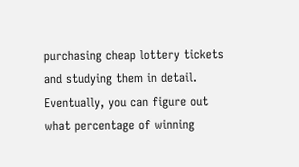purchasing cheap lottery tickets and studying them in detail. Eventually, you can figure out what percentage of winning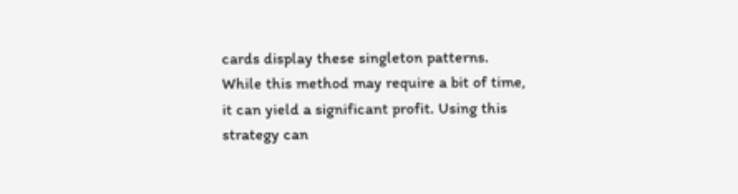cards display these singleton patterns. While this method may require a bit of time, it can yield a significant profit. Using this strategy can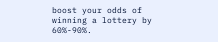boost your odds of winning a lottery by 60%-90%.